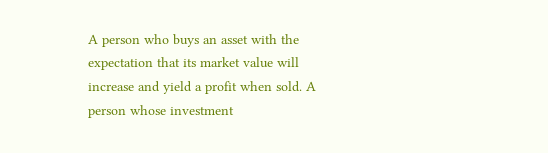A person who buys an asset with the expectation that its market value will increase and yield a profit when sold. A person whose investment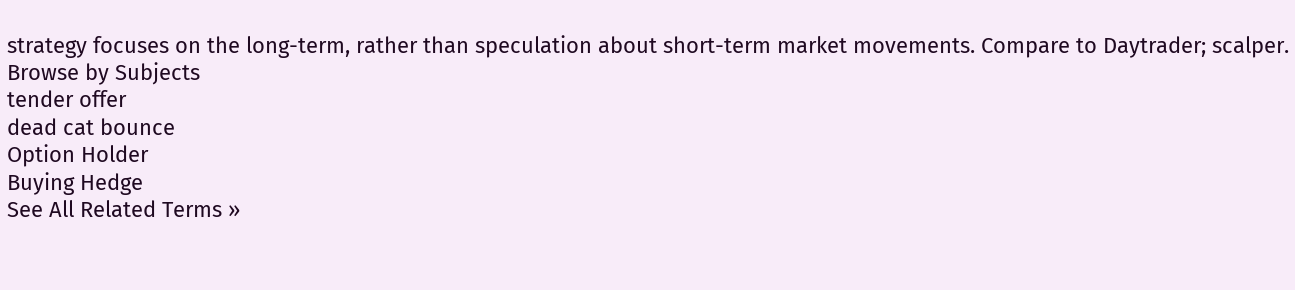strategy focuses on the long-term, rather than speculation about short-term market movements. Compare to Daytrader; scalper.
Browse by Subjects
tender offer
dead cat bounce
Option Holder
Buying Hedge
See All Related Terms »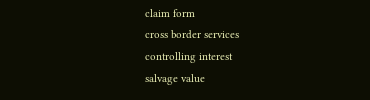claim form
cross border services
controlling interest
salvage value